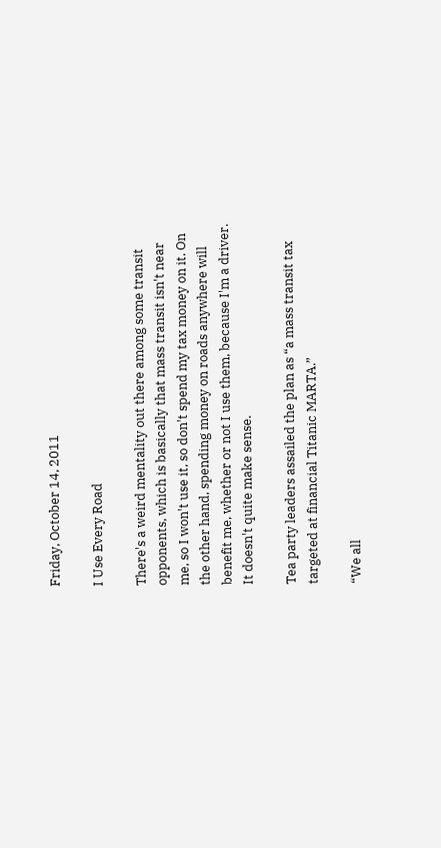Friday, October 14, 2011

I Use Every Road

There's a weird mentality out there among some transit opponents, which is basically that mass transit isn't near me, so I won't use it, so don't spend my tax money on it. On the other hand, spending money on roads anywhere will benefit me, whether or not I use them, because I'm a driver. It doesn't quite make sense.

Tea party leaders assailed the plan as “a mass transit tax targeted at financial Titanic MARTA.”

“We all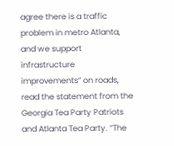agree there is a traffic problem in metro Atlanta, and we support infrastructure improvements” on roads, read the statement from the Georgia Tea Party Patriots and Atlanta Tea Party. “The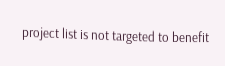project list is not targeted to benefit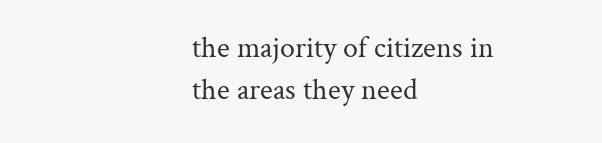the majority of citizens in the areas they need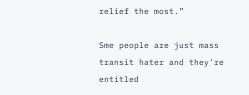relief the most.”

Sme people are just mass transit hater and they're entitled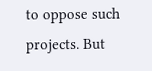to oppose such projects. But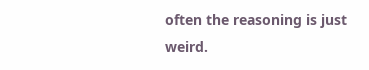often the reasoning is just weird.